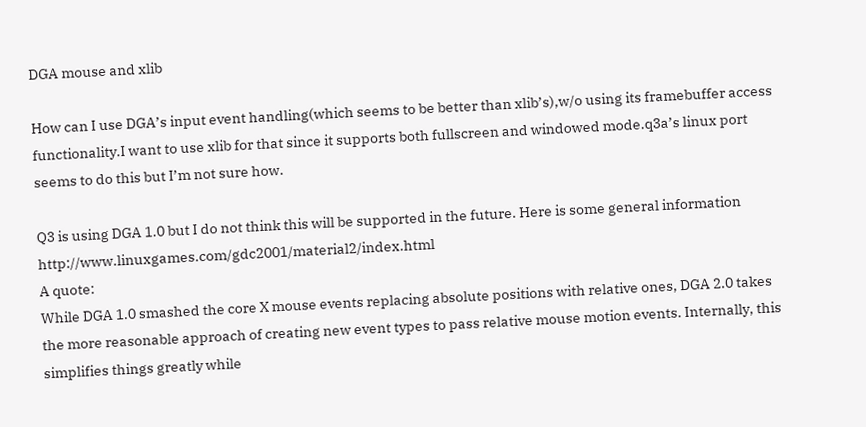DGA mouse and xlib

How can I use DGA’s input event handling(which seems to be better than xlib’s),w/o using its framebuffer access functionality.I want to use xlib for that since it supports both fullscreen and windowed mode.q3a’s linux port seems to do this but I’m not sure how.

Q3 is using DGA 1.0 but I do not think this will be supported in the future. Here is some general information http://www.linuxgames.com/gdc2001/material2/index.html
A quote:
While DGA 1.0 smashed the core X mouse events replacing absolute positions with relative ones, DGA 2.0 takes the more reasonable approach of creating new event types to pass relative mouse motion events. Internally, this simplifies things greatly while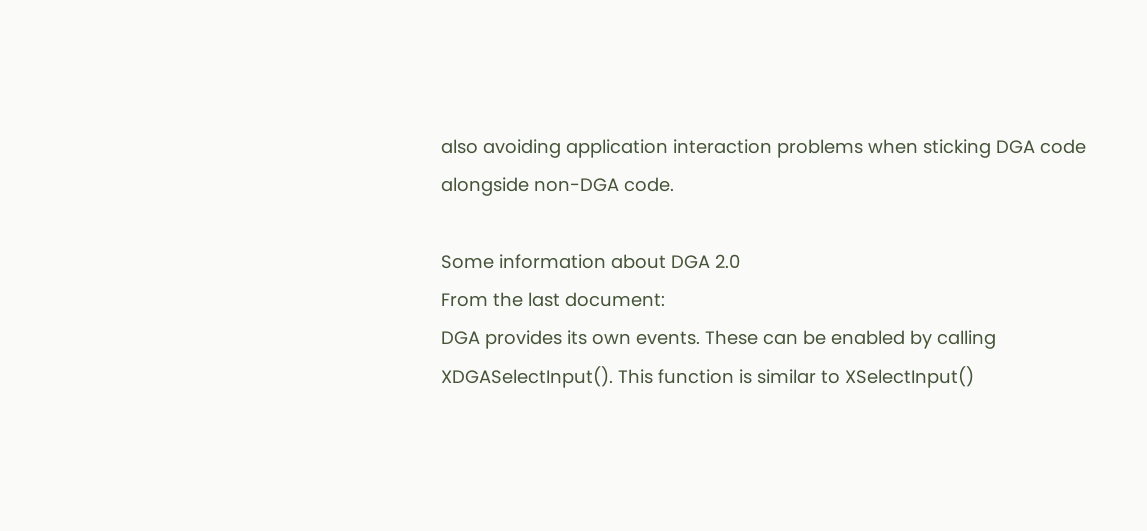also avoiding application interaction problems when sticking DGA code alongside non-DGA code.

Some information about DGA 2.0
From the last document:
DGA provides its own events. These can be enabled by calling
XDGASelectInput(). This function is similar to XSelectInput()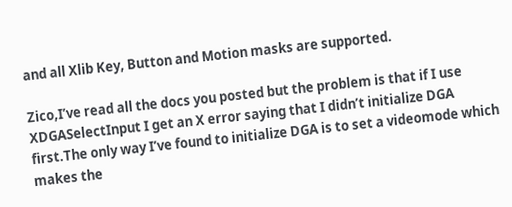and all Xlib Key, Button and Motion masks are supported.

Zico,I’ve read all the docs you posted but the problem is that if I use XDGASelectInput I get an X error saying that I didn’t initialize DGA first.The only way I’ve found to initialize DGA is to set a videomode which makes the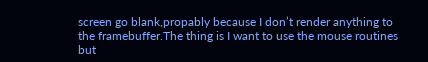screen go blank,propably because I don’t render anything to the framebuffer.The thing is I want to use the mouse routines but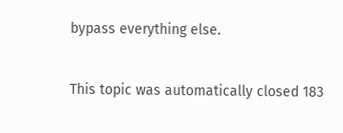bypass everything else.

This topic was automatically closed 183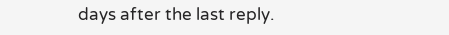days after the last reply.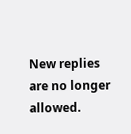New replies are no longer allowed.